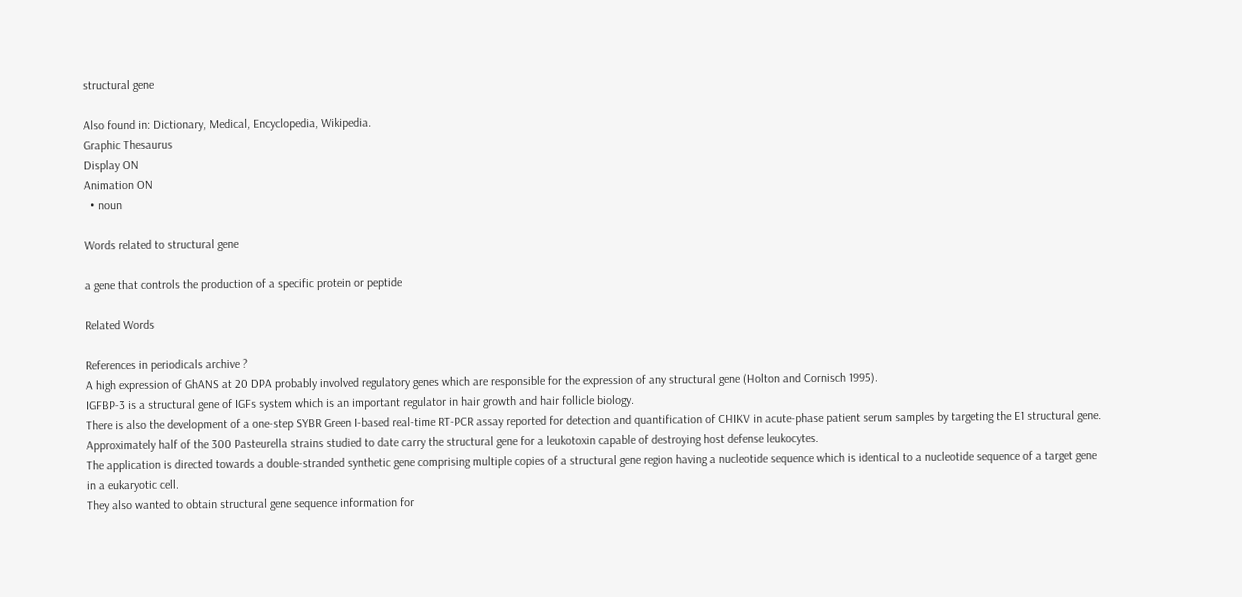structural gene

Also found in: Dictionary, Medical, Encyclopedia, Wikipedia.
Graphic Thesaurus
Display ON
Animation ON
  • noun

Words related to structural gene

a gene that controls the production of a specific protein or peptide

Related Words

References in periodicals archive ?
A high expression of GhANS at 20 DPA probably involved regulatory genes which are responsible for the expression of any structural gene (Holton and Cornisch 1995).
IGFBP-3 is a structural gene of IGFs system which is an important regulator in hair growth and hair follicle biology.
There is also the development of a one-step SYBR Green I-based real-time RT-PCR assay reported for detection and quantification of CHIKV in acute-phase patient serum samples by targeting the E1 structural gene.
Approximately half of the 300 Pasteurella strains studied to date carry the structural gene for a leukotoxin capable of destroying host defense leukocytes.
The application is directed towards a double-stranded synthetic gene comprising multiple copies of a structural gene region having a nucleotide sequence which is identical to a nucleotide sequence of a target gene in a eukaryotic cell.
They also wanted to obtain structural gene sequence information for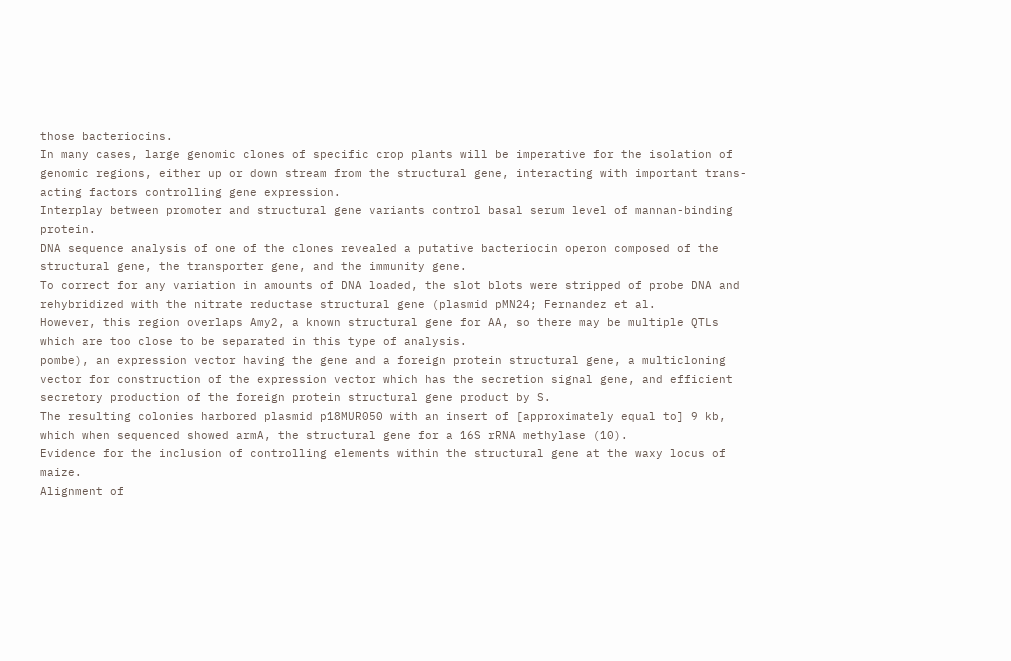those bacteriocins.
In many cases, large genomic clones of specific crop plants will be imperative for the isolation of genomic regions, either up or down stream from the structural gene, interacting with important trans-acting factors controlling gene expression.
Interplay between promoter and structural gene variants control basal serum level of mannan-binding protein.
DNA sequence analysis of one of the clones revealed a putative bacteriocin operon composed of the structural gene, the transporter gene, and the immunity gene.
To correct for any variation in amounts of DNA loaded, the slot blots were stripped of probe DNA and rehybridized with the nitrate reductase structural gene (plasmid pMN24; Fernandez et al.
However, this region overlaps Amy2, a known structural gene for AA, so there may be multiple QTLs which are too close to be separated in this type of analysis.
pombe), an expression vector having the gene and a foreign protein structural gene, a multicloning vector for construction of the expression vector which has the secretion signal gene, and efficient secretory production of the foreign protein structural gene product by S.
The resulting colonies harbored plasmid p18MUR050 with an insert of [approximately equal to] 9 kb, which when sequenced showed armA, the structural gene for a 16S rRNA methylase (10).
Evidence for the inclusion of controlling elements within the structural gene at the waxy locus of maize.
Alignment of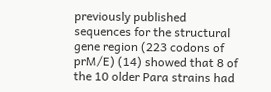previously published sequences for the structural gene region (223 codons of prM/E) (14) showed that 8 of the 10 older Para strains had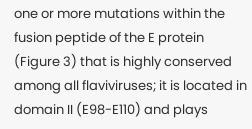one or more mutations within the fusion peptide of the E protein (Figure 3) that is highly conserved among all flaviviruses; it is located in domain II (E98-E110) and plays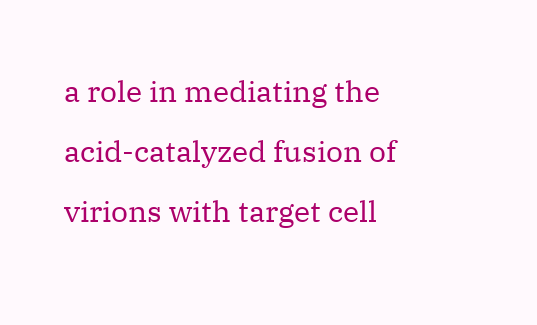a role in mediating the acid-catalyzed fusion of virions with target cell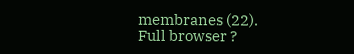membranes (22).
Full browser ?